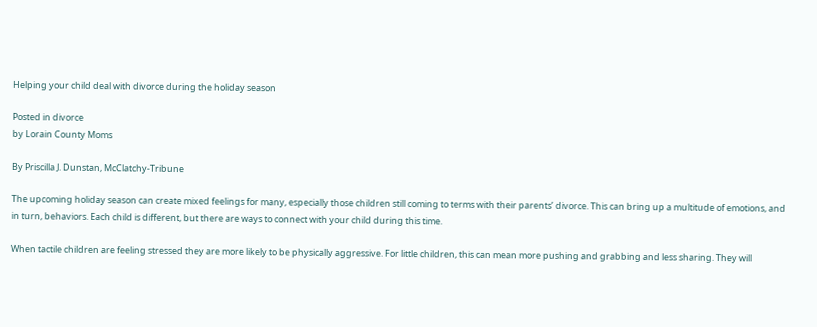Helping your child deal with divorce during the holiday season

Posted in divorce
by Lorain County Moms

By Priscilla J. Dunstan, McClatchy-Tribune

The upcoming holiday season can create mixed feelings for many, especially those children still coming to terms with their parents’ divorce. This can bring up a multitude of emotions, and in turn, behaviors. Each child is different, but there are ways to connect with your child during this time.

When tactile children are feeling stressed they are more likely to be physically aggressive. For little children, this can mean more pushing and grabbing and less sharing. They will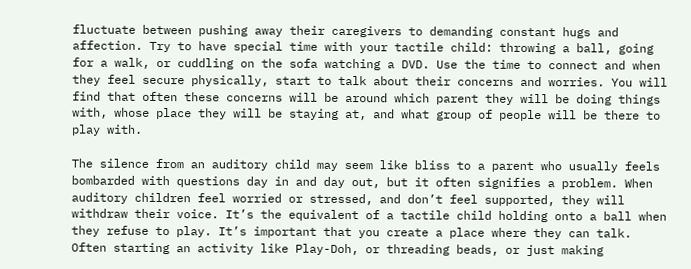fluctuate between pushing away their caregivers to demanding constant hugs and affection. Try to have special time with your tactile child: throwing a ball, going for a walk, or cuddling on the sofa watching a DVD. Use the time to connect and when they feel secure physically, start to talk about their concerns and worries. You will find that often these concerns will be around which parent they will be doing things with, whose place they will be staying at, and what group of people will be there to play with.

The silence from an auditory child may seem like bliss to a parent who usually feels bombarded with questions day in and day out, but it often signifies a problem. When auditory children feel worried or stressed, and don’t feel supported, they will withdraw their voice. It’s the equivalent of a tactile child holding onto a ball when they refuse to play. It’s important that you create a place where they can talk. Often starting an activity like Play-Doh, or threading beads, or just making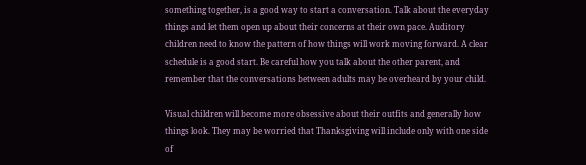something together, is a good way to start a conversation. Talk about the everyday things and let them open up about their concerns at their own pace. Auditory children need to know the pattern of how things will work moving forward. A clear schedule is a good start. Be careful how you talk about the other parent, and remember that the conversations between adults may be overheard by your child.

Visual children will become more obsessive about their outfits and generally how things look. They may be worried that Thanksgiving will include only with one side of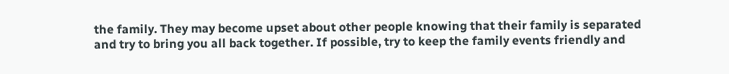the family. They may become upset about other people knowing that their family is separated and try to bring you all back together. If possible, try to keep the family events friendly and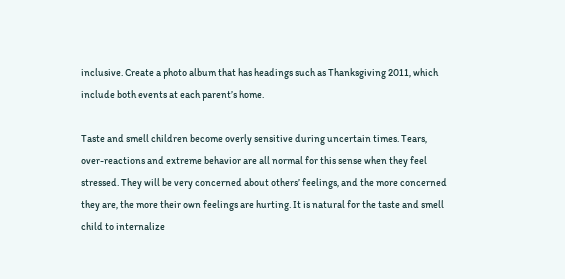inclusive. Create a photo album that has headings such as Thanksgiving 2011, which include both events at each parent’s home.

Taste and smell children become overly sensitive during uncertain times. Tears, over-reactions and extreme behavior are all normal for this sense when they feel stressed. They will be very concerned about others’ feelings, and the more concerned they are, the more their own feelings are hurting. It is natural for the taste and smell child to internalize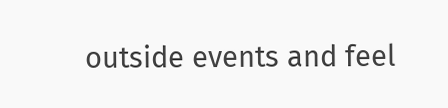outside events and feel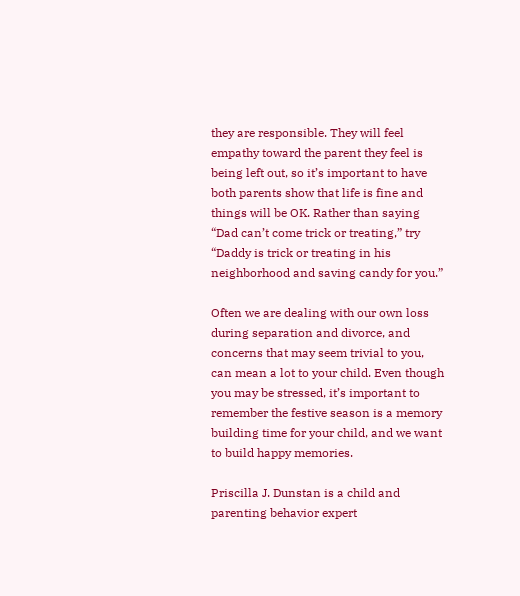they are responsible. They will feel empathy toward the parent they feel is being left out, so it’s important to have both parents show that life is fine and things will be OK. Rather than saying “Dad can’t come trick or treating,” try “Daddy is trick or treating in his neighborhood and saving candy for you.”

Often we are dealing with our own loss during separation and divorce, and concerns that may seem trivial to you, can mean a lot to your child. Even though you may be stressed, it’s important to remember the festive season is a memory building time for your child, and we want to build happy memories.

Priscilla J. Dunstan is a child and parenting behavior expert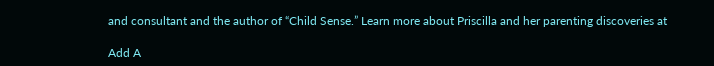and consultant and the author of “Child Sense.” Learn more about Priscilla and her parenting discoveries at

Add A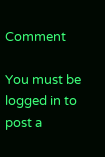Comment

You must be logged in to post a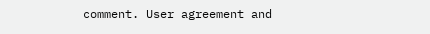comment. User agreement and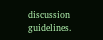discussion guidelines.